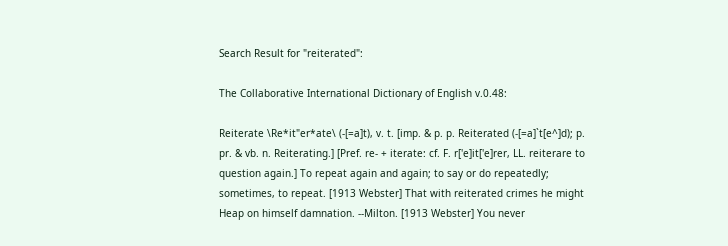Search Result for "reiterated":

The Collaborative International Dictionary of English v.0.48:

Reiterate \Re*it"er*ate\ (-[=a]t), v. t. [imp. & p. p. Reiterated (-[=a]`t[e^]d); p. pr. & vb. n. Reiterating.] [Pref. re- + iterate: cf. F. r['e]it['e]rer, LL. reiterare to question again.] To repeat again and again; to say or do repeatedly; sometimes, to repeat. [1913 Webster] That with reiterated crimes he might Heap on himself damnation. --Milton. [1913 Webster] You never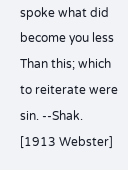spoke what did become you less Than this; which to reiterate were sin. --Shak. [1913 Webster]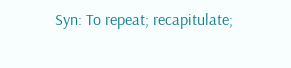Syn: To repeat; recapitulate;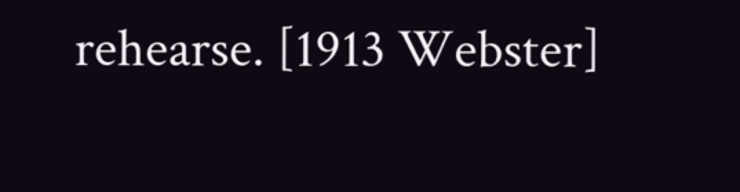rehearse. [1913 Webster]